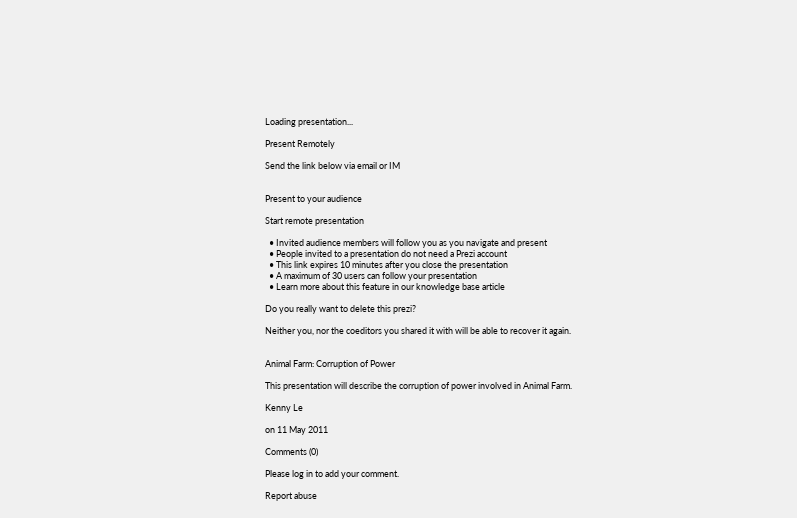Loading presentation...

Present Remotely

Send the link below via email or IM


Present to your audience

Start remote presentation

  • Invited audience members will follow you as you navigate and present
  • People invited to a presentation do not need a Prezi account
  • This link expires 10 minutes after you close the presentation
  • A maximum of 30 users can follow your presentation
  • Learn more about this feature in our knowledge base article

Do you really want to delete this prezi?

Neither you, nor the coeditors you shared it with will be able to recover it again.


Animal Farm: Corruption of Power

This presentation will describe the corruption of power involved in Animal Farm.

Kenny Le

on 11 May 2011

Comments (0)

Please log in to add your comment.

Report abuse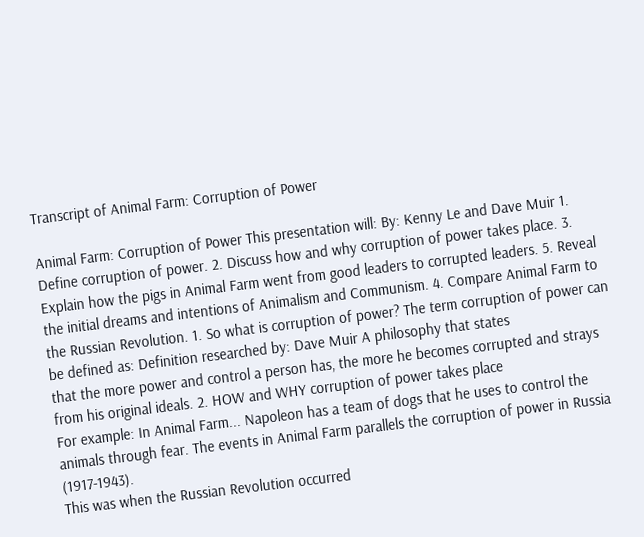Transcript of Animal Farm: Corruption of Power

Animal Farm: Corruption of Power This presentation will: By: Kenny Le and Dave Muir 1. Define corruption of power. 2. Discuss how and why corruption of power takes place. 3. Explain how the pigs in Animal Farm went from good leaders to corrupted leaders. 5. Reveal the initial dreams and intentions of Animalism and Communism. 4. Compare Animal Farm to the Russian Revolution. 1. So what is corruption of power? The term corruption of power can be defined as: Definition researched by: Dave Muir A philosophy that states
that the more power and control a person has, the more he becomes corrupted and strays from his original ideals. 2. HOW and WHY corruption of power takes place
For example: In Animal Farm... Napoleon has a team of dogs that he uses to control the animals through fear. The events in Animal Farm parallels the corruption of power in Russia (1917-1943).
This was when the Russian Revolution occurred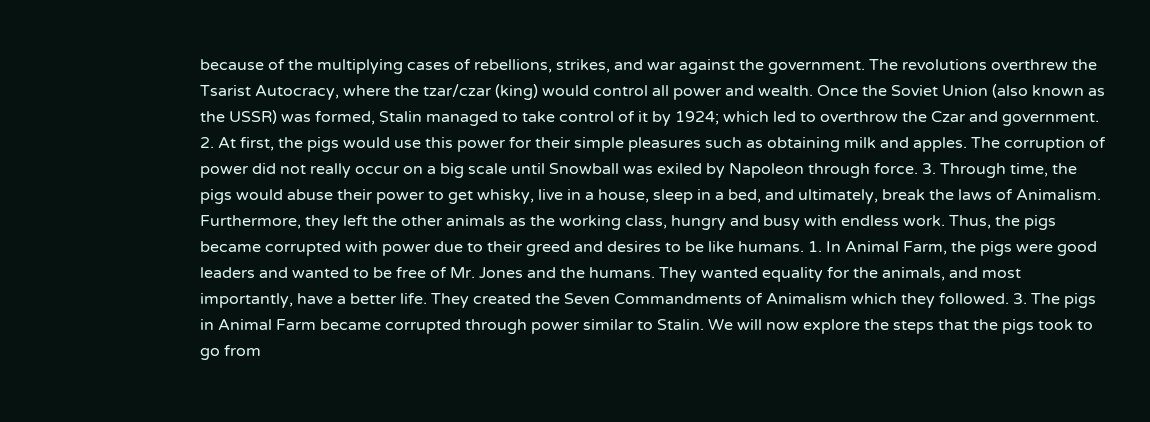because of the multiplying cases of rebellions, strikes, and war against the government. The revolutions overthrew the Tsarist Autocracy, where the tzar/czar (king) would control all power and wealth. Once the Soviet Union (also known as the USSR) was formed, Stalin managed to take control of it by 1924; which led to overthrow the Czar and government. 2. At first, the pigs would use this power for their simple pleasures such as obtaining milk and apples. The corruption of power did not really occur on a big scale until Snowball was exiled by Napoleon through force. 3. Through time, the pigs would abuse their power to get whisky, live in a house, sleep in a bed, and ultimately, break the laws of Animalism. Furthermore, they left the other animals as the working class, hungry and busy with endless work. Thus, the pigs became corrupted with power due to their greed and desires to be like humans. 1. In Animal Farm, the pigs were good leaders and wanted to be free of Mr. Jones and the humans. They wanted equality for the animals, and most importantly, have a better life. They created the Seven Commandments of Animalism which they followed. 3. The pigs in Animal Farm became corrupted through power similar to Stalin. We will now explore the steps that the pigs took to go from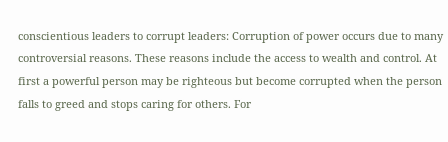conscientious leaders to corrupt leaders: Corruption of power occurs due to many controversial reasons. These reasons include the access to wealth and control. At first a powerful person may be righteous but become corrupted when the person falls to greed and stops caring for others. For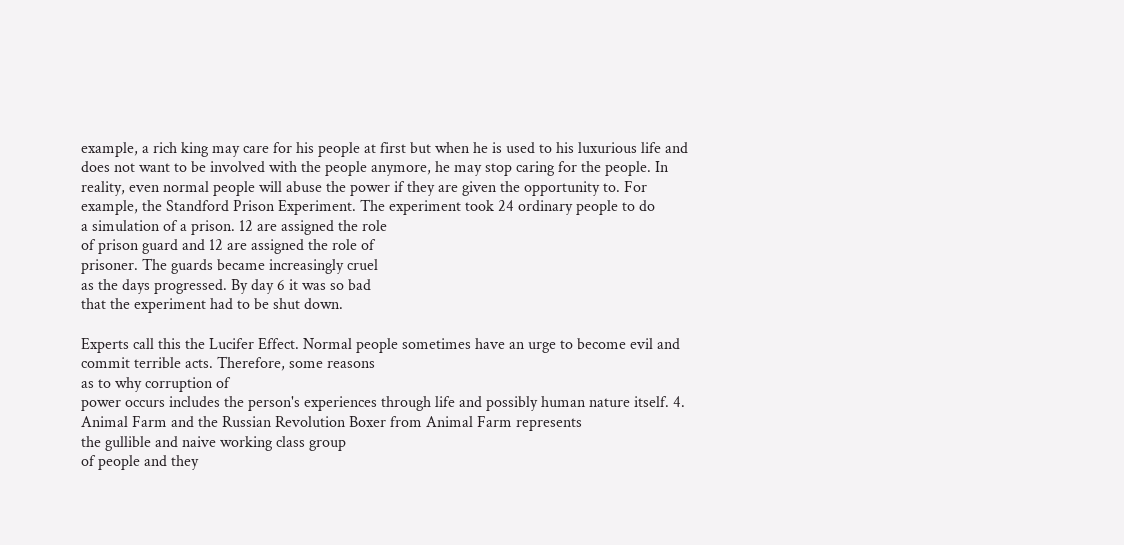example, a rich king may care for his people at first but when he is used to his luxurious life and does not want to be involved with the people anymore, he may stop caring for the people. In reality, even normal people will abuse the power if they are given the opportunity to. For example, the Standford Prison Experiment. The experiment took 24 ordinary people to do
a simulation of a prison. 12 are assigned the role
of prison guard and 12 are assigned the role of
prisoner. The guards became increasingly cruel
as the days progressed. By day 6 it was so bad
that the experiment had to be shut down.

Experts call this the Lucifer Effect. Normal people sometimes have an urge to become evil and commit terrible acts. Therefore, some reasons
as to why corruption of
power occurs includes the person's experiences through life and possibly human nature itself. 4. Animal Farm and the Russian Revolution Boxer from Animal Farm represents
the gullible and naive working class group
of people and they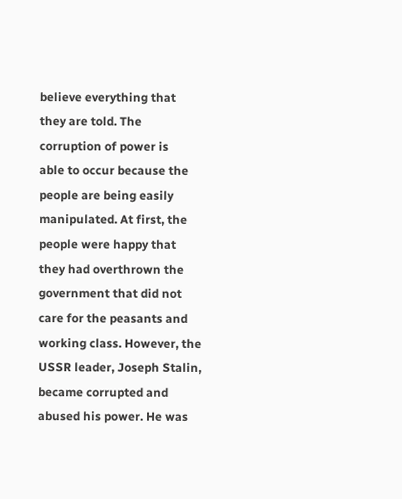believe everything that
they are told. The corruption of power is
able to occur because the people are being easily manipulated. At first, the people were happy that they had overthrown the government that did not care for the peasants and working class. However, the USSR leader, Joseph Stalin, became corrupted and abused his power. He was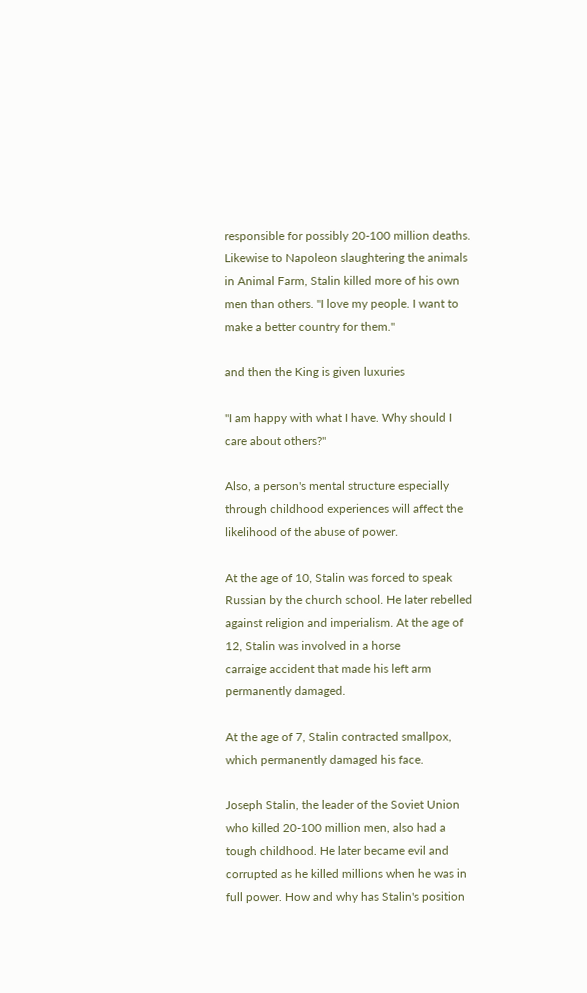responsible for possibly 20-100 million deaths. Likewise to Napoleon slaughtering the animals in Animal Farm, Stalin killed more of his own men than others. "I love my people. I want to make a better country for them."

and then the King is given luxuries

"I am happy with what I have. Why should I care about others?"

Also, a person's mental structure especially through childhood experiences will affect the likelihood of the abuse of power.

At the age of 10, Stalin was forced to speak Russian by the church school. He later rebelled against religion and imperialism. At the age of 12, Stalin was involved in a horse
carraige accident that made his left arm permanently damaged.

At the age of 7, Stalin contracted smallpox, which permanently damaged his face.

Joseph Stalin, the leader of the Soviet Union who killed 20-100 million men, also had a tough childhood. He later became evil and corrupted as he killed millions when he was in full power. How and why has Stalin's position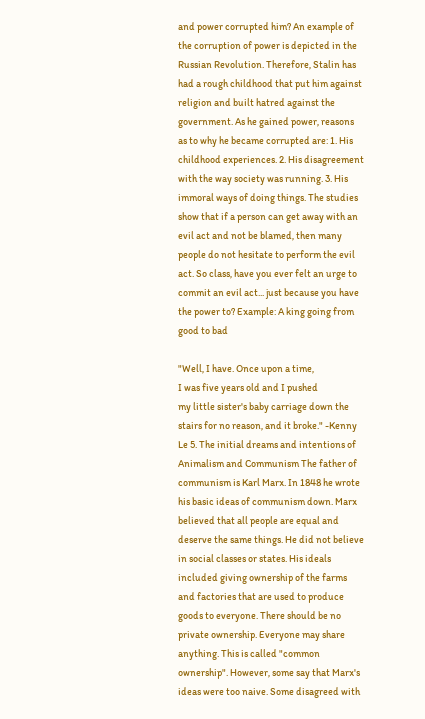and power corrupted him? An example of the corruption of power is depicted in the Russian Revolution. Therefore, Stalin has had a rough childhood that put him against religion and built hatred against the government. As he gained power, reasons as to why he became corrupted are: 1. His childhood experiences. 2. His disagreement with the way society was running. 3. His immoral ways of doing things. The studies show that if a person can get away with an evil act and not be blamed, then many people do not hesitate to perform the evil act. So class, have you ever felt an urge to commit an evil act... just because you have the power to? Example: A king going from good to bad

"Well, I have. Once upon a time,
I was five years old and I pushed
my little sister's baby carriage down the stairs for no reason, and it broke." -Kenny Le 5. The initial dreams and intentions of Animalism and Communism The father of communism is Karl Marx. In 1848 he wrote his basic ideas of communism down. Marx believed that all people are equal and deserve the same things. He did not believe in social classes or states. His ideals included giving ownership of the farms and factories that are used to produce goods to everyone. There should be no private ownership. Everyone may share anything. This is called "common ownership". However, some say that Marx's ideas were too naive. Some disagreed with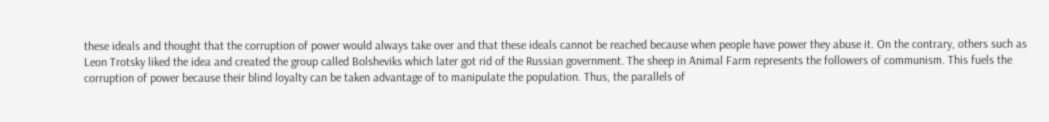these ideals and thought that the corruption of power would always take over and that these ideals cannot be reached because when people have power they abuse it. On the contrary, others such as Leon Trotsky liked the idea and created the group called Bolsheviks which later got rid of the Russian government. The sheep in Animal Farm represents the followers of communism. This fuels the corruption of power because their blind loyalty can be taken advantage of to manipulate the population. Thus, the parallels of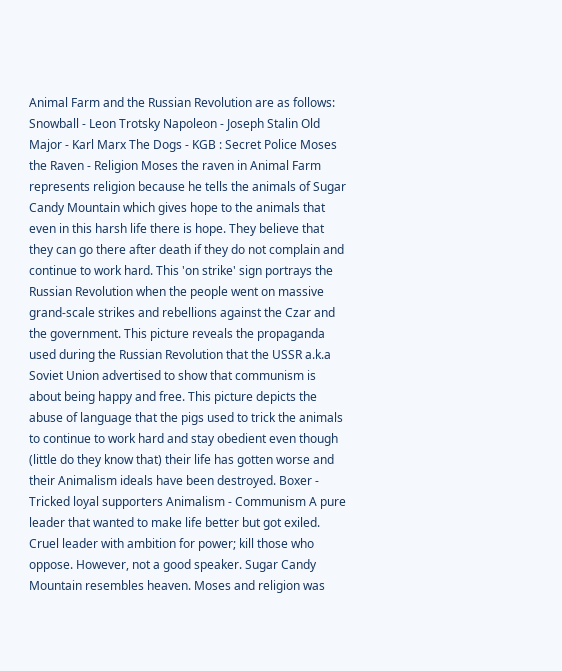Animal Farm and the Russian Revolution are as follows: Snowball - Leon Trotsky Napoleon - Joseph Stalin Old Major - Karl Marx The Dogs - KGB : Secret Police Moses the Raven - Religion Moses the raven in Animal Farm represents religion because he tells the animals of Sugar Candy Mountain which gives hope to the animals that even in this harsh life there is hope. They believe that they can go there after death if they do not complain and continue to work hard. This 'on strike' sign portrays the Russian Revolution when the people went on massive grand-scale strikes and rebellions against the Czar and the government. This picture reveals the propaganda used during the Russian Revolution that the USSR a.k.a Soviet Union advertised to show that communism is about being happy and free. This picture depicts the abuse of language that the pigs used to trick the animals to continue to work hard and stay obedient even though (little do they know that) their life has gotten worse and their Animalism ideals have been destroyed. Boxer - Tricked loyal supporters Animalism - Communism A pure leader that wanted to make life better but got exiled. Cruel leader with ambition for power; kill those who oppose. However, not a good speaker. Sugar Candy Mountain resembles heaven. Moses and religion was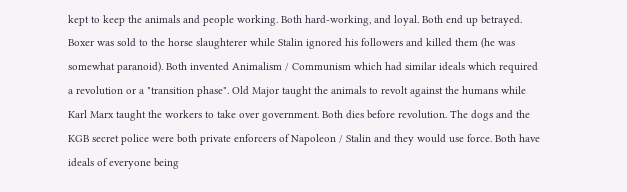kept to keep the animals and people working. Both hard-working, and loyal. Both end up betrayed. Boxer was sold to the horse slaughterer while Stalin ignored his followers and killed them (he was somewhat paranoid). Both invented Animalism / Communism which had similar ideals which required a revolution or a "transition phase". Old Major taught the animals to revolt against the humans while Karl Marx taught the workers to take over government. Both dies before revolution. The dogs and the KGB secret police were both private enforcers of Napoleon / Stalin and they would use force. Both have ideals of everyone being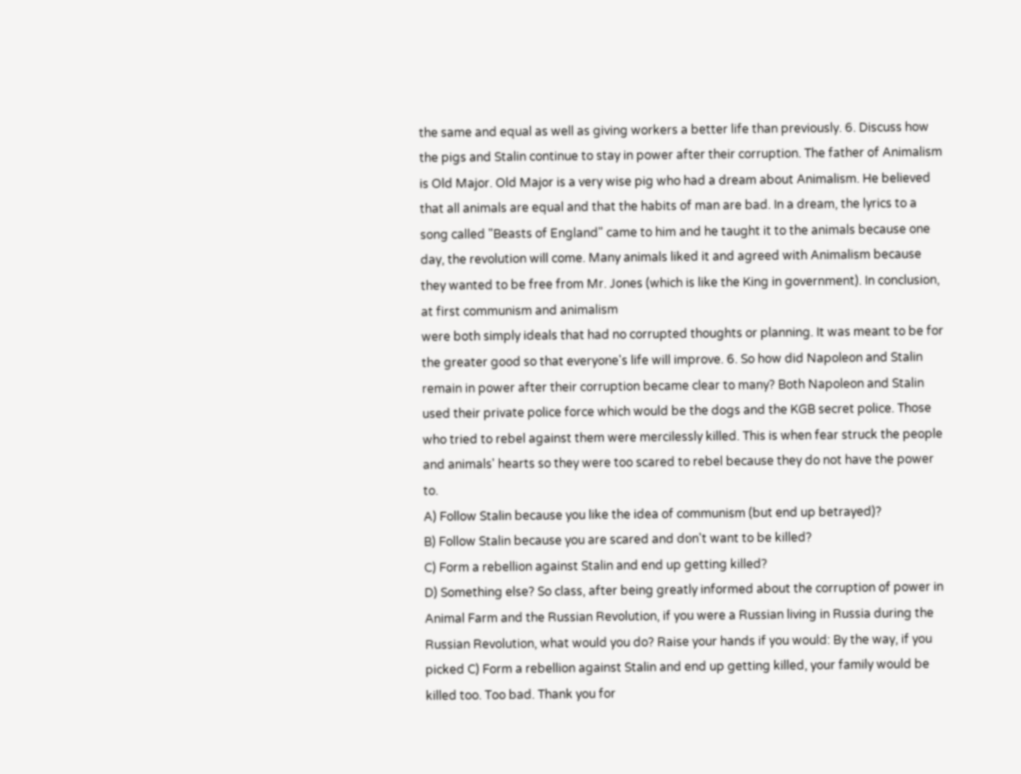the same and equal as well as giving workers a better life than previously. 6. Discuss how the pigs and Stalin continue to stay in power after their corruption. The father of Animalism is Old Major. Old Major is a very wise pig who had a dream about Animalism. He believed that all animals are equal and that the habits of man are bad. In a dream, the lyrics to a song called "Beasts of England" came to him and he taught it to the animals because one day, the revolution will come. Many animals liked it and agreed with Animalism because they wanted to be free from Mr. Jones (which is like the King in government). In conclusion, at first communism and animalism
were both simply ideals that had no corrupted thoughts or planning. It was meant to be for the greater good so that everyone's life will improve. 6. So how did Napoleon and Stalin remain in power after their corruption became clear to many? Both Napoleon and Stalin used their private police force which would be the dogs and the KGB secret police. Those who tried to rebel against them were mercilessly killed. This is when fear struck the people and animals' hearts so they were too scared to rebel because they do not have the power to.
A) Follow Stalin because you like the idea of communism (but end up betrayed)?
B) Follow Stalin because you are scared and don't want to be killed?
C) Form a rebellion against Stalin and end up getting killed?
D) Something else? So class, after being greatly informed about the corruption of power in Animal Farm and the Russian Revolution, if you were a Russian living in Russia during the Russian Revolution, what would you do? Raise your hands if you would: By the way, if you picked C) Form a rebellion against Stalin and end up getting killed, your family would be killed too. Too bad. Thank you for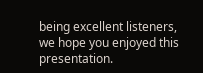being excellent listeners, we hope you enjoyed this presentation.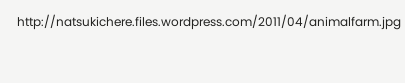http://natsukichere.files.wordpress.com/2011/04/animalfarm.jpg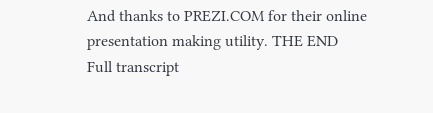And thanks to PREZI.COM for their online presentation making utility. THE END
Full transcript